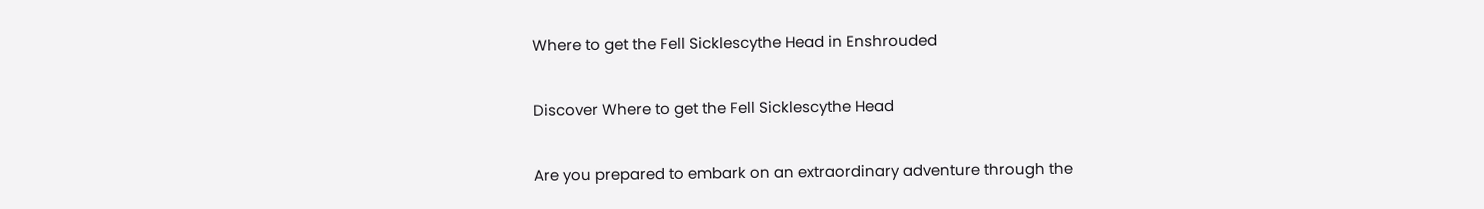Where to get the Fell Sicklescythe Head in Enshrouded

Discover Where to get the Fell Sicklescythe Head

Are you prepared to embark on an extraordinary adventure through the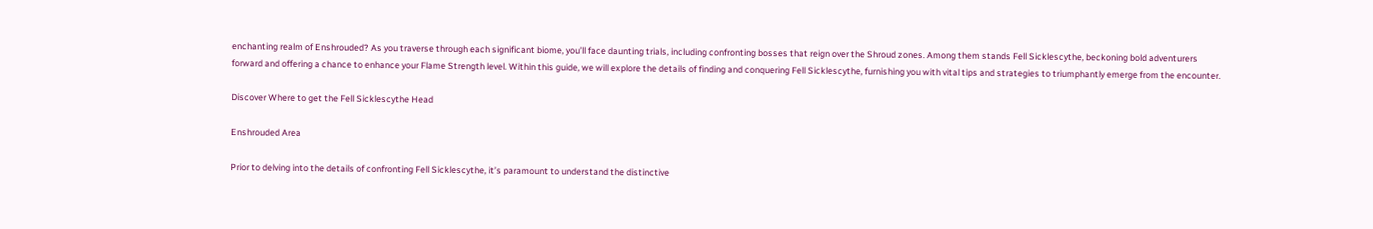enchanting realm of Enshrouded? As you traverse through each significant biome, you’ll face daunting trials, including confronting bosses that reign over the Shroud zones. Among them stands Fell Sicklescythe, beckoning bold adventurers forward and offering a chance to enhance your Flame Strength level. Within this guide, we will explore the details of finding and conquering Fell Sicklescythe, furnishing you with vital tips and strategies to triumphantly emerge from the encounter.

Discover Where to get the Fell Sicklescythe Head

Enshrouded Area

Prior to delving into the details of confronting Fell Sicklescythe, it’s paramount to understand the distinctive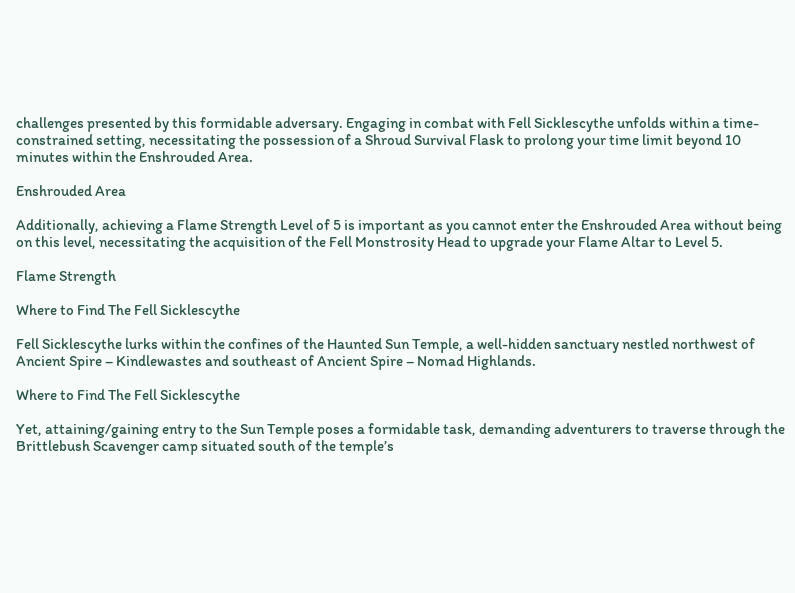challenges presented by this formidable adversary. Engaging in combat with Fell Sicklescythe unfolds within a time-constrained setting, necessitating the possession of a Shroud Survival Flask to prolong your time limit beyond 10 minutes within the Enshrouded Area.

Enshrouded Area

Additionally, achieving a Flame Strength Level of 5 is important as you cannot enter the Enshrouded Area without being on this level, necessitating the acquisition of the Fell Monstrosity Head to upgrade your Flame Altar to Level 5.

Flame Strength

Where to Find The Fell Sicklescythe

Fell Sicklescythe lurks within the confines of the Haunted Sun Temple, a well-hidden sanctuary nestled northwest of Ancient Spire – Kindlewastes and southeast of Ancient Spire – Nomad Highlands.

Where to Find The Fell Sicklescythe

Yet, attaining/gaining entry to the Sun Temple poses a formidable task, demanding adventurers to traverse through the Brittlebush Scavenger camp situated south of the temple’s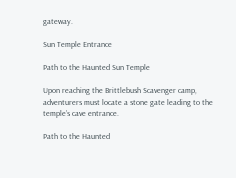gateway.

Sun Temple Entrance

Path to the Haunted Sun Temple

Upon reaching the Brittlebush Scavenger camp, adventurers must locate a stone gate leading to the temple’s cave entrance.

Path to the Haunted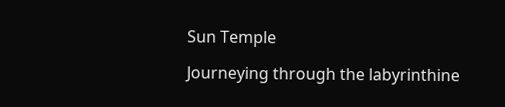Sun Temple

Journeying through the labyrinthine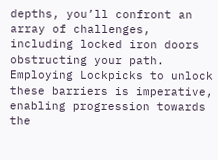depths, you’ll confront an array of challenges, including locked iron doors obstructing your path. Employing Lockpicks to unlock these barriers is imperative, enabling progression towards the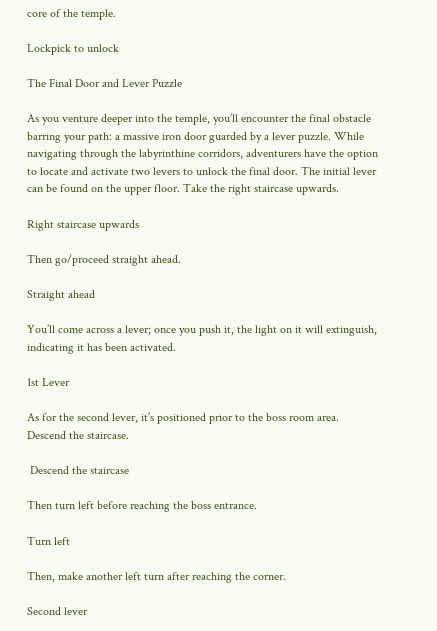core of the temple.

Lockpick to unlock

The Final Door and Lever Puzzle

As you venture deeper into the temple, you’ll encounter the final obstacle barring your path: a massive iron door guarded by a lever puzzle. While navigating through the labyrinthine corridors, adventurers have the option to locate and activate two levers to unlock the final door. The initial lever can be found on the upper floor. Take the right staircase upwards.

Right staircase upwards

Then go/proceed straight ahead.

Straight ahead

You’ll come across a lever; once you push it, the light on it will extinguish, indicating it has been activated.

1st Lever

As for the second lever, it’s positioned prior to the boss room area. Descend the staircase.

 Descend the staircase

Then turn left before reaching the boss entrance.

Turn left

Then, make another left turn after reaching the corner.

Second lever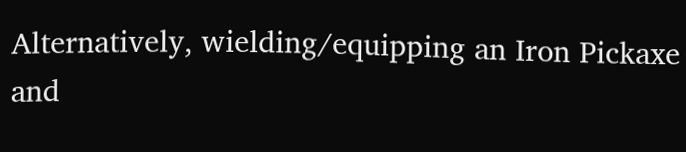Alternatively, wielding/equipping an Iron Pickaxe and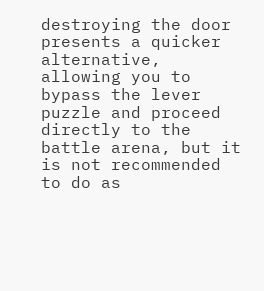destroying the door presents a quicker alternative, allowing you to bypass the lever puzzle and proceed directly to the battle arena, but it is not recommended to do as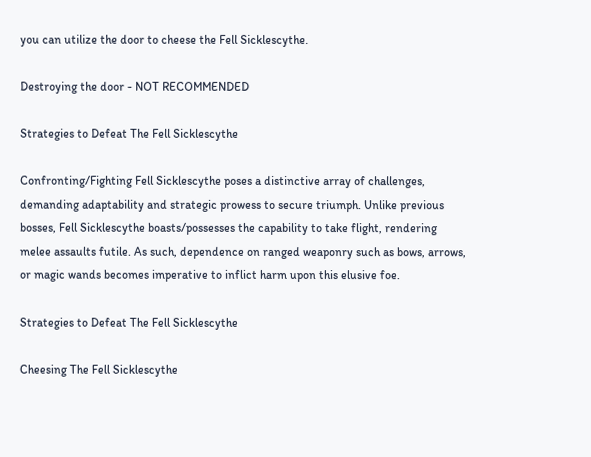you can utilize the door to cheese the Fell Sicklescythe.

Destroying the door - NOT RECOMMENDED

Strategies to Defeat The Fell Sicklescythe

Confronting/Fighting Fell Sicklescythe poses a distinctive array of challenges, demanding adaptability and strategic prowess to secure triumph. Unlike previous bosses, Fell Sicklescythe boasts/possesses the capability to take flight, rendering melee assaults futile. As such, dependence on ranged weaponry such as bows, arrows, or magic wands becomes imperative to inflict harm upon this elusive foe.

Strategies to Defeat The Fell Sicklescythe

Cheesing The Fell Sicklescythe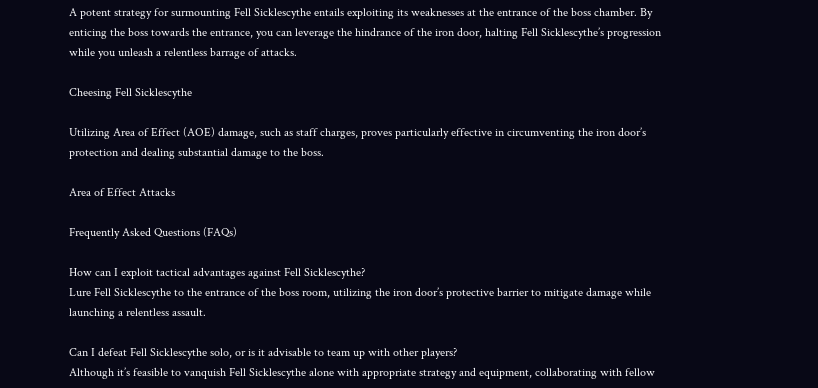A potent strategy for surmounting Fell Sicklescythe entails exploiting its weaknesses at the entrance of the boss chamber. By enticing the boss towards the entrance, you can leverage the hindrance of the iron door, halting Fell Sicklescythe’s progression while you unleash a relentless barrage of attacks.

Cheesing Fell Sicklescythe

Utilizing Area of Effect (AOE) damage, such as staff charges, proves particularly effective in circumventing the iron door’s protection and dealing substantial damage to the boss.

Area of Effect Attacks

Frequently Asked Questions (FAQs)

How can I exploit tactical advantages against Fell Sicklescythe?
Lure Fell Sicklescythe to the entrance of the boss room, utilizing the iron door’s protective barrier to mitigate damage while launching a relentless assault.

Can I defeat Fell Sicklescythe solo, or is it advisable to team up with other players?
Although it’s feasible to vanquish Fell Sicklescythe alone with appropriate strategy and equipment, collaborating with fellow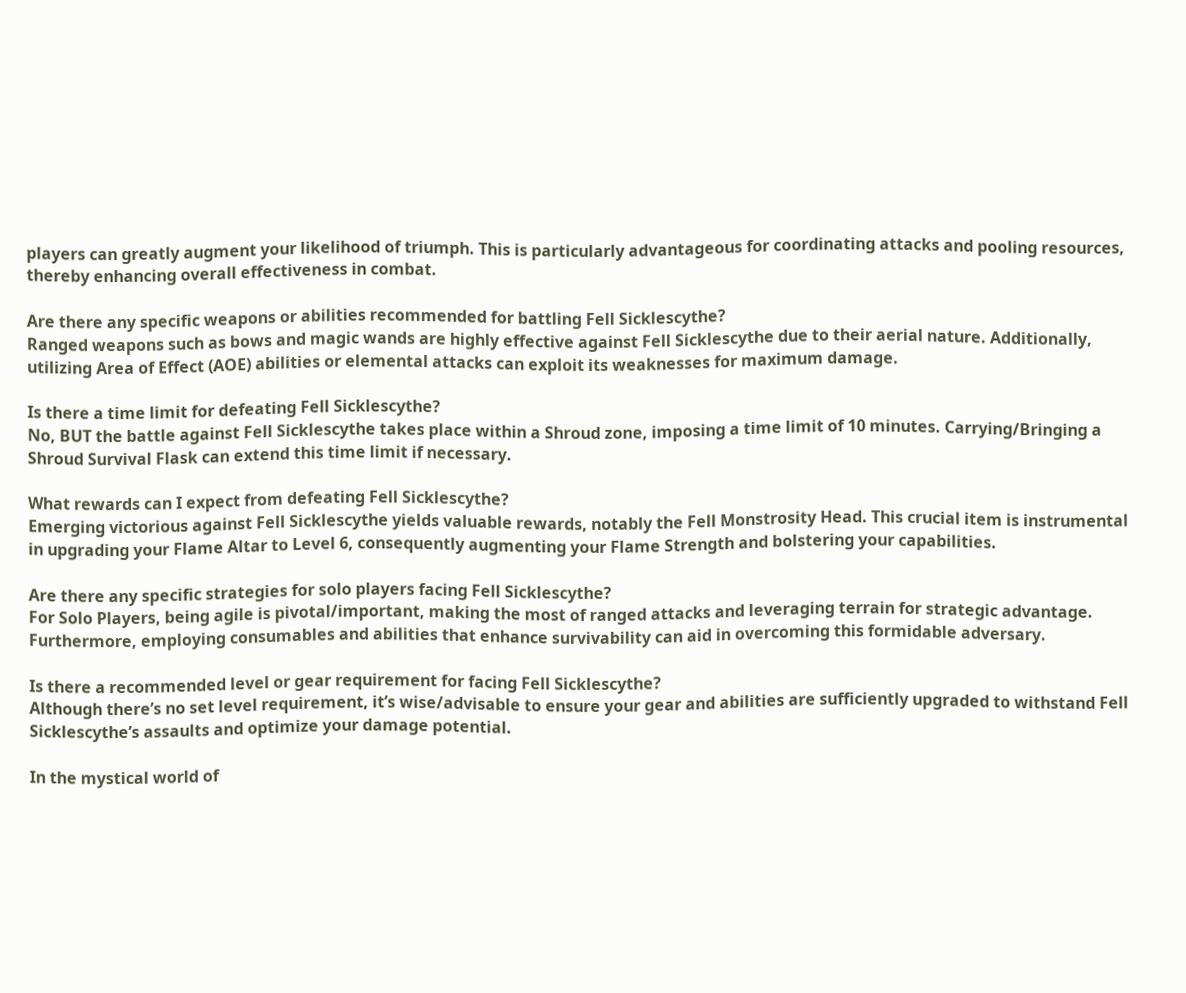players can greatly augment your likelihood of triumph. This is particularly advantageous for coordinating attacks and pooling resources, thereby enhancing overall effectiveness in combat.

Are there any specific weapons or abilities recommended for battling Fell Sicklescythe?
Ranged weapons such as bows and magic wands are highly effective against Fell Sicklescythe due to their aerial nature. Additionally, utilizing Area of Effect (AOE) abilities or elemental attacks can exploit its weaknesses for maximum damage.

Is there a time limit for defeating Fell Sicklescythe?
No, BUT the battle against Fell Sicklescythe takes place within a Shroud zone, imposing a time limit of 10 minutes. Carrying/Bringing a Shroud Survival Flask can extend this time limit if necessary.

What rewards can I expect from defeating Fell Sicklescythe?
Emerging victorious against Fell Sicklescythe yields valuable rewards, notably the Fell Monstrosity Head. This crucial item is instrumental in upgrading your Flame Altar to Level 6, consequently augmenting your Flame Strength and bolstering your capabilities.

Are there any specific strategies for solo players facing Fell Sicklescythe?
For Solo Players, being agile is pivotal/important, making the most of ranged attacks and leveraging terrain for strategic advantage. Furthermore, employing consumables and abilities that enhance survivability can aid in overcoming this formidable adversary.

Is there a recommended level or gear requirement for facing Fell Sicklescythe?
Although there’s no set level requirement, it’s wise/advisable to ensure your gear and abilities are sufficiently upgraded to withstand Fell Sicklescythe’s assaults and optimize your damage potential.

In the mystical world of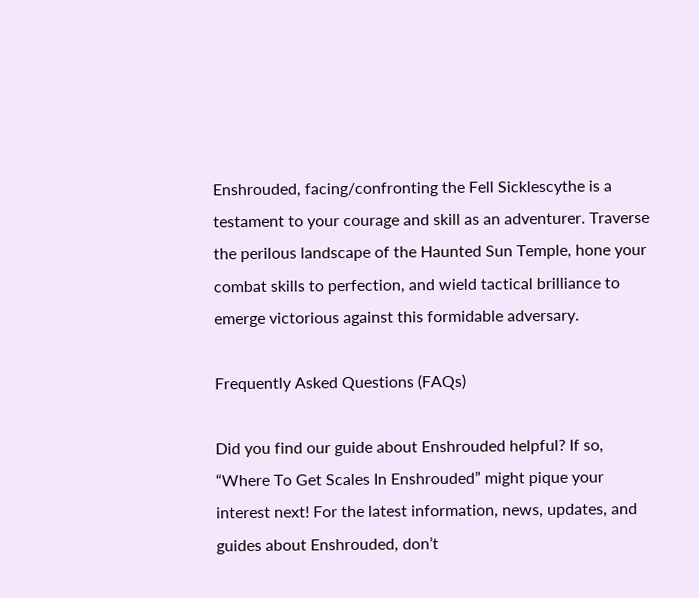Enshrouded, facing/confronting the Fell Sicklescythe is a testament to your courage and skill as an adventurer. Traverse the perilous landscape of the Haunted Sun Temple, hone your combat skills to perfection, and wield tactical brilliance to emerge victorious against this formidable adversary.

Frequently Asked Questions (FAQs)

Did you find our guide about Enshrouded helpful? If so, “Where To Get Scales In Enshrouded” might pique your interest next! For the latest information, news, updates, and guides about Enshrouded, don’t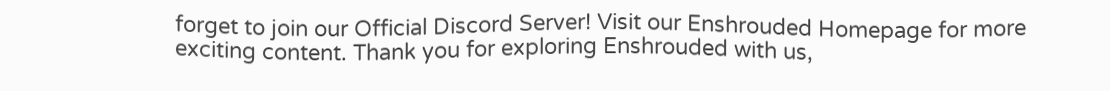forget to join our Official Discord Server! Visit our Enshrouded Homepage for more exciting content. Thank you for exploring Enshrouded with us,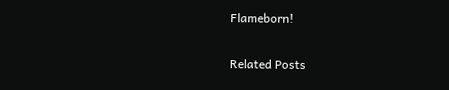Flameborn!


Related Posts